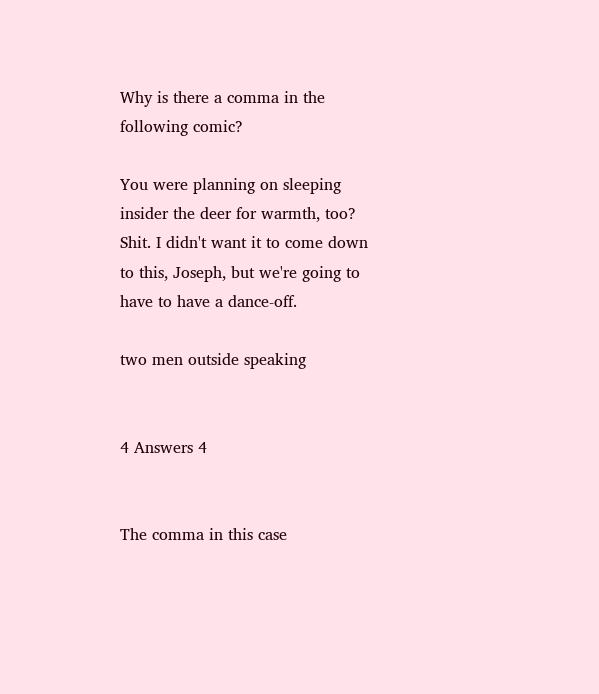Why is there a comma in the following comic?

You were planning on sleeping insider the deer for warmth, too? Shit. I didn't want it to come down to this, Joseph, but we're going to have to have a dance-off.

two men outside speaking


4 Answers 4


The comma in this case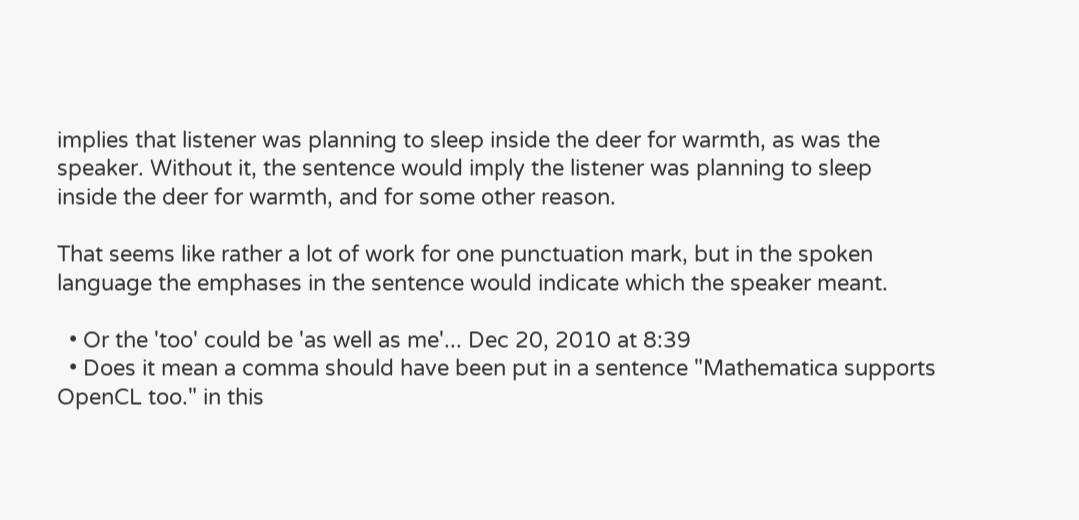implies that listener was planning to sleep inside the deer for warmth, as was the speaker. Without it, the sentence would imply the listener was planning to sleep inside the deer for warmth, and for some other reason.

That seems like rather a lot of work for one punctuation mark, but in the spoken language the emphases in the sentence would indicate which the speaker meant.

  • Or the 'too' could be 'as well as me'... Dec 20, 2010 at 8:39
  • Does it mean a comma should have been put in a sentence "Mathematica supports OpenCL too." in this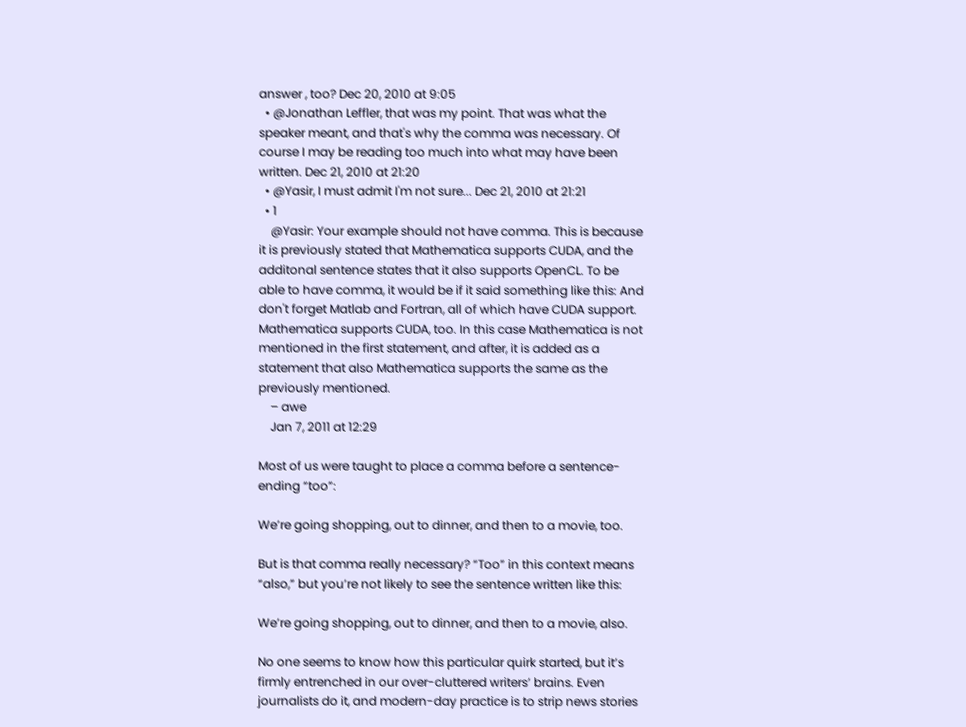answer , too? Dec 20, 2010 at 9:05
  • @Jonathan Leffler, that was my point. That was what the speaker meant, and that's why the comma was necessary. Of course I may be reading too much into what may have been written. Dec 21, 2010 at 21:20
  • @Yasir, I must admit I'm not sure... Dec 21, 2010 at 21:21
  • 1
    @Yasir: Your example should not have comma. This is because it is previously stated that Mathematica supports CUDA, and the additonal sentence states that it also supports OpenCL. To be able to have comma, it would be if it said something like this: And don't forget Matlab and Fortran, all of which have CUDA support. Mathematica supports CUDA, too. In this case Mathematica is not mentioned in the first statement, and after, it is added as a statement that also Mathematica supports the same as the previously mentioned.
    – awe
    Jan 7, 2011 at 12:29

Most of us were taught to place a comma before a sentence-ending “too”:

We’re going shopping, out to dinner, and then to a movie, too.

But is that comma really necessary? “Too” in this context means “also,” but you’re not likely to see the sentence written like this:

We’re going shopping, out to dinner, and then to a movie, also.

No one seems to know how this particular quirk started, but it’s firmly entrenched in our over-cluttered writers’ brains. Even journalists do it, and modern-day practice is to strip news stories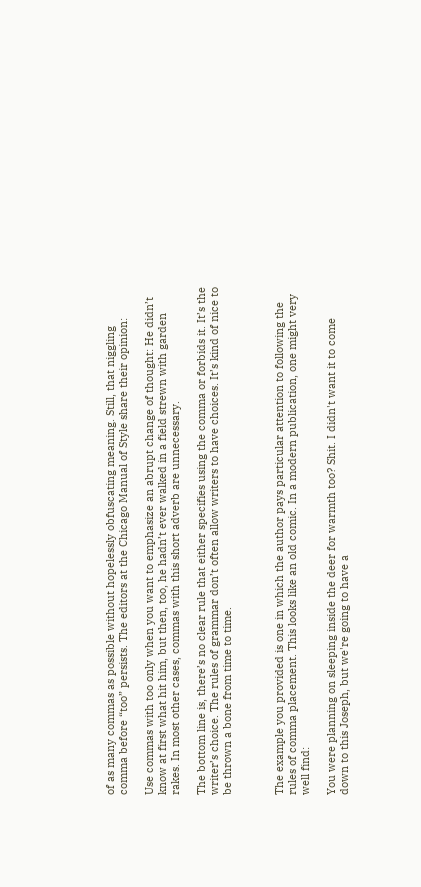of as many commas as possible without hopelessly obfuscating meaning. Still, that niggling comma before “too” persists. The editors at the Chicago Manual of Style share their opinion:

Use commas with too only when you want to emphasize an abrupt change of thought: He didn’t know at first what hit him, but then, too, he hadn’t ever walked in a field strewn with garden rakes. In most other cases, commas with this short adverb are unnecessary.

The bottom line is, there’s no clear rule that either specifies using the comma or forbids it. It’s the writer’s choice. The rules of grammar don’t often allow writers to have choices. It’s kind of nice to be thrown a bone from time to time.



The example you provided is one in which the author pays particular attention to following the rules of comma placement. This looks like an old comic. In a modern publication, one might very well find:

You were planning on sleeping inside the deer for warmth too? Shit. I didn't want it to come down to this Joseph, but we're going to have a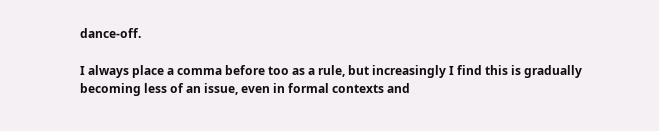dance-off.

I always place a comma before too as a rule, but increasingly I find this is gradually becoming less of an issue, even in formal contexts and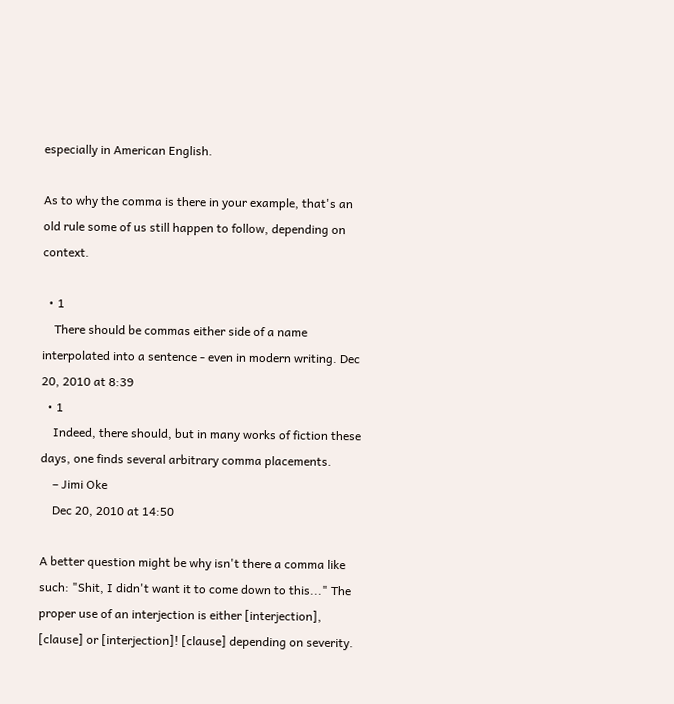especially in American English.

As to why the comma is there in your example, that's an old rule some of us still happen to follow, depending on context.

  • 1
    There should be commas either side of a name interpolated into a sentence - even in modern writing. Dec 20, 2010 at 8:39
  • 1
    Indeed, there should, but in many works of fiction these days, one finds several arbitrary comma placements.
    – Jimi Oke
    Dec 20, 2010 at 14:50

A better question might be why isn't there a comma like such: "Shit, I didn't want it to come down to this..." The proper use of an interjection is either [interjection], [clause] or [interjection]! [clause] depending on severity.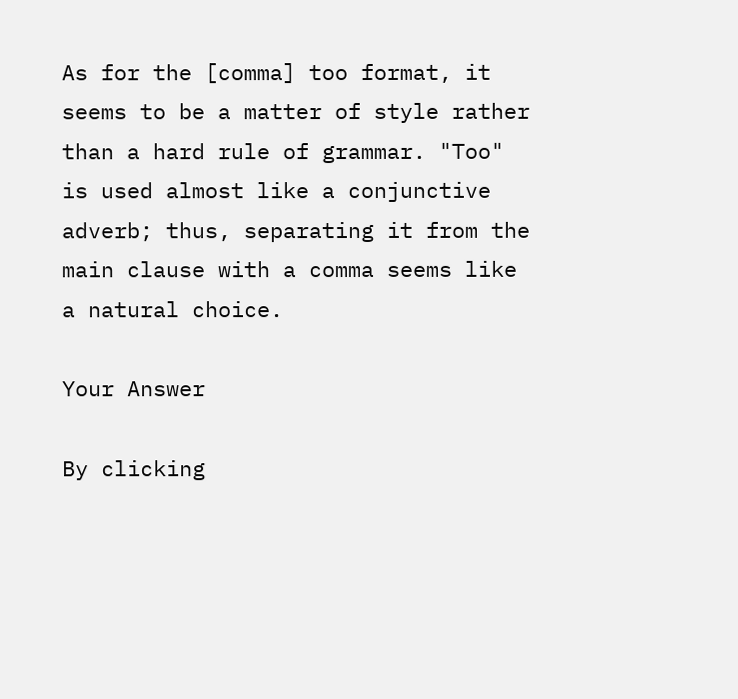As for the [comma] too format, it seems to be a matter of style rather than a hard rule of grammar. "Too" is used almost like a conjunctive adverb; thus, separating it from the main clause with a comma seems like a natural choice.

Your Answer

By clicking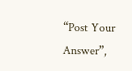“Post Your Answer”,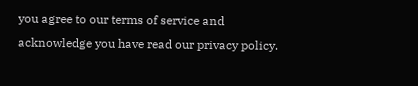you agree to our terms of service and acknowledge you have read our privacy policy.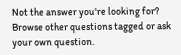Not the answer you're looking for? Browse other questions tagged or ask your own question.